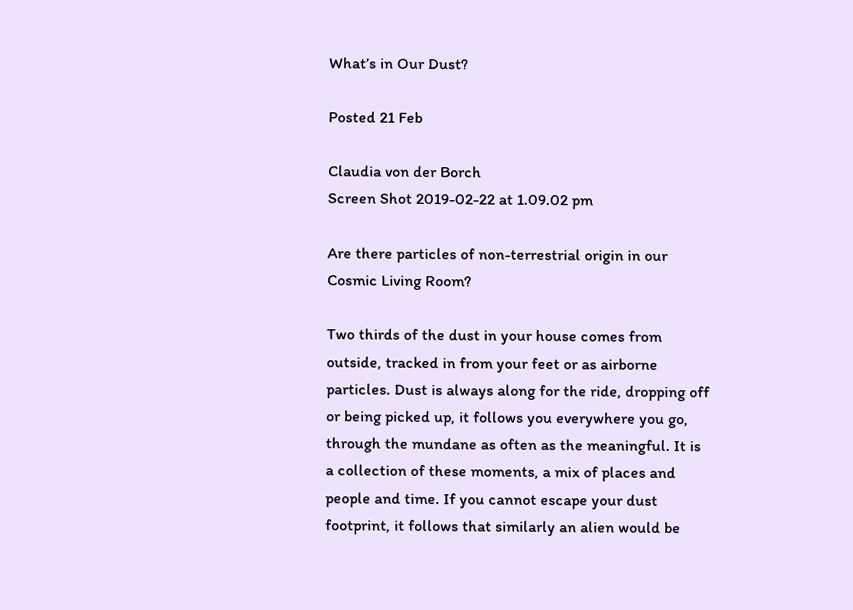What’s in Our Dust?

Posted 21 Feb

Claudia von der Borch
Screen Shot 2019-02-22 at 1.09.02 pm

Are there particles of non-terrestrial origin in our Cosmic Living Room?

Two thirds of the dust in your house comes from outside, tracked in from your feet or as airborne particles. Dust is always along for the ride, dropping off or being picked up, it follows you everywhere you go, through the mundane as often as the meaningful. It is a collection of these moments, a mix of places and people and time. If you cannot escape your dust footprint, it follows that similarly an alien would be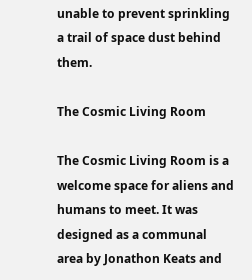unable to prevent sprinkling a trail of space dust behind them.

The Cosmic Living Room

The Cosmic Living Room is a welcome space for aliens and humans to meet. It was designed as a communal area by Jonathon Keats and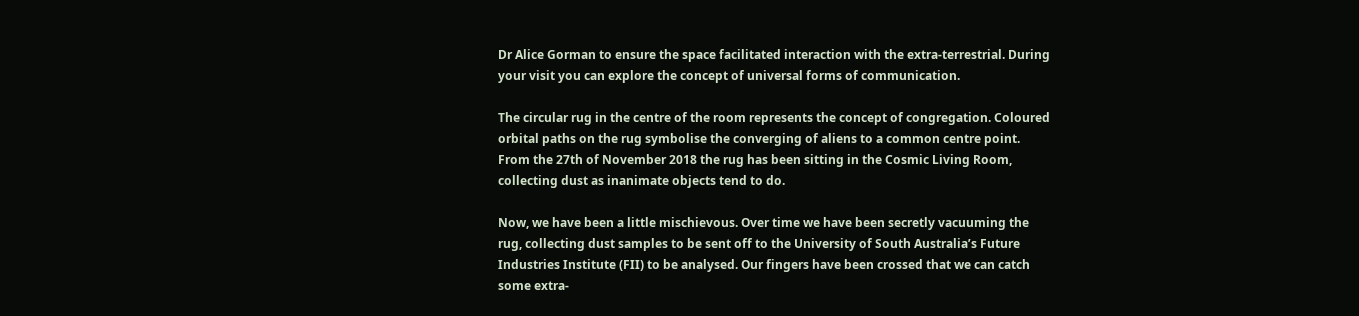Dr Alice Gorman to ensure the space facilitated interaction with the extra-terrestrial. During your visit you can explore the concept of universal forms of communication.

The circular rug in the centre of the room represents the concept of congregation. Coloured orbital paths on the rug symbolise the converging of aliens to a common centre point. From the 27th of November 2018 the rug has been sitting in the Cosmic Living Room, collecting dust as inanimate objects tend to do.

Now, we have been a little mischievous. Over time we have been secretly vacuuming the rug, collecting dust samples to be sent off to the University of South Australia’s Future Industries Institute (FII) to be analysed. Our fingers have been crossed that we can catch some extra-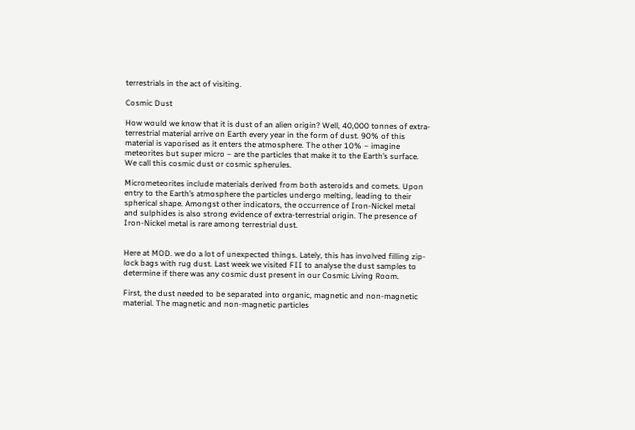terrestrials in the act of visiting.

Cosmic Dust

How would we know that it is dust of an alien origin? Well, 40,000 tonnes of extra-terrestrial material arrive on Earth every year in the form of dust. 90% of this material is vaporised as it enters the atmosphere. The other 10% – imagine meteorites but super micro – are the particles that make it to the Earth’s surface. We call this cosmic dust or cosmic spherules.

Micrometeorites include materials derived from both asteroids and comets. Upon entry to the Earth’s atmosphere the particles undergo melting, leading to their spherical shape. Amongst other indicators, the occurrence of Iron-Nickel metal and sulphides is also strong evidence of extra-terrestrial origin. The presence of Iron-Nickel metal is rare among terrestrial dust.


Here at MOD. we do a lot of unexpected things. Lately, this has involved filling zip-lock bags with rug dust. Last week we visited FII to analyse the dust samples to determine if there was any cosmic dust present in our Cosmic Living Room.

First, the dust needed to be separated into organic, magnetic and non-magnetic material. The magnetic and non-magnetic particles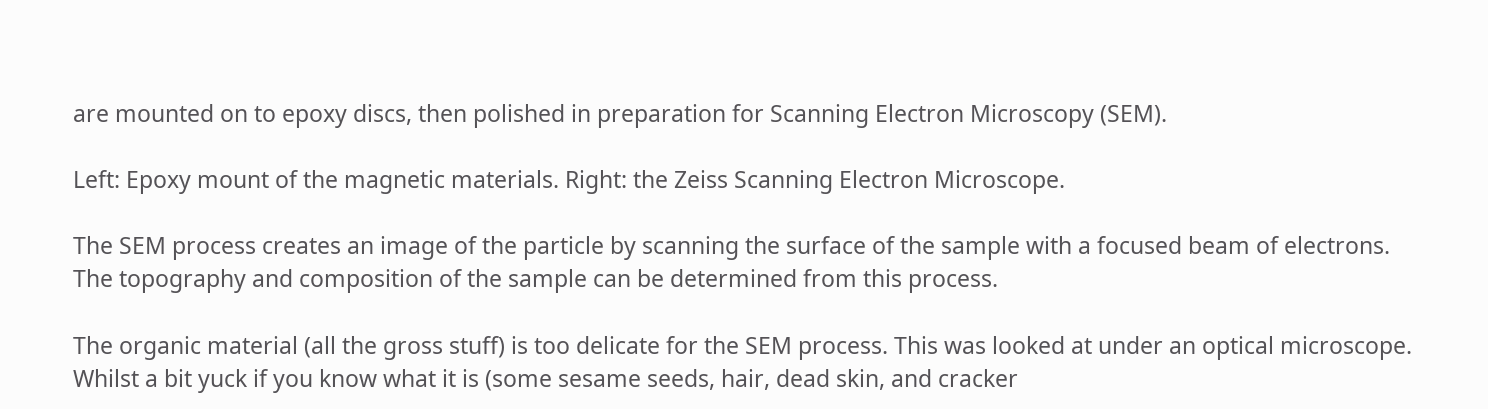are mounted on to epoxy discs, then polished in preparation for Scanning Electron Microscopy (SEM).

Left: Epoxy mount of the magnetic materials. Right: the Zeiss Scanning Electron Microscope.

The SEM process creates an image of the particle by scanning the surface of the sample with a focused beam of electrons. The topography and composition of the sample can be determined from this process.

The organic material (all the gross stuff) is too delicate for the SEM process. This was looked at under an optical microscope. Whilst a bit yuck if you know what it is (some sesame seeds, hair, dead skin, and cracker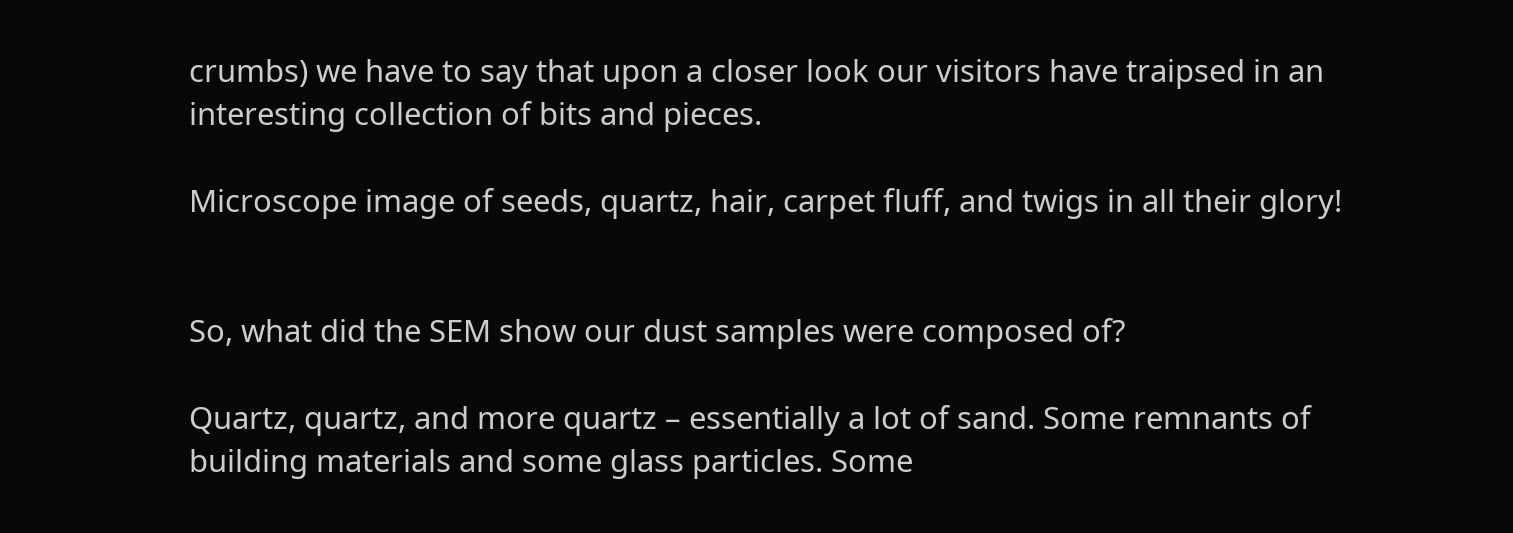crumbs) we have to say that upon a closer look our visitors have traipsed in an interesting collection of bits and pieces.

Microscope image of seeds, quartz, hair, carpet fluff, and twigs in all their glory!


So, what did the SEM show our dust samples were composed of?

Quartz, quartz, and more quartz – essentially a lot of sand. Some remnants of building materials and some glass particles. Some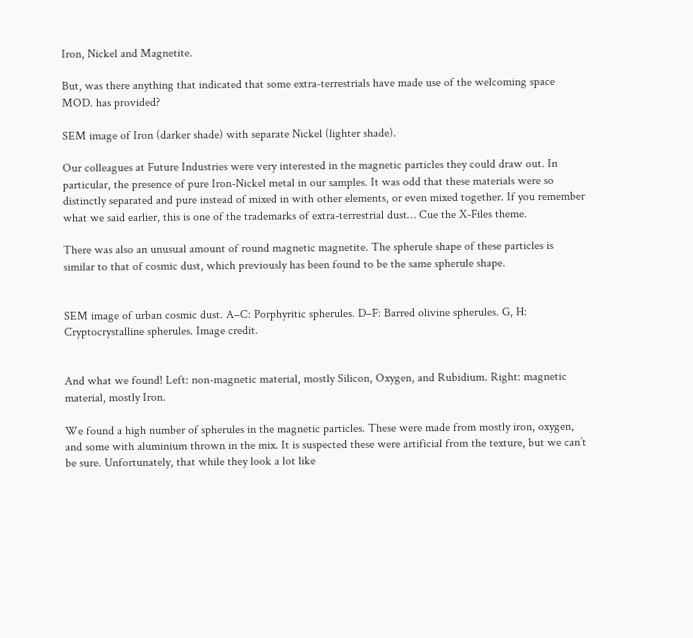Iron, Nickel and Magnetite.

But, was there anything that indicated that some extra-terrestrials have made use of the welcoming space MOD. has provided?

SEM image of Iron (darker shade) with separate Nickel (lighter shade).

Our colleagues at Future Industries were very interested in the magnetic particles they could draw out. In particular, the presence of pure Iron-Nickel metal in our samples. It was odd that these materials were so distinctly separated and pure instead of mixed in with other elements, or even mixed together. If you remember what we said earlier, this is one of the trademarks of extra-terrestrial dust… Cue the X-Files theme.

There was also an unusual amount of round magnetic magnetite. The spherule shape of these particles is similar to that of cosmic dust, which previously has been found to be the same spherule shape.


SEM image of urban cosmic dust. A–C: Porphyritic spherules. D–F: Barred olivine spherules. G, H: Cryptocrystalline spherules. Image credit.


And what we found! Left: non-magnetic material, mostly Silicon, Oxygen, and Rubidium. Right: magnetic material, mostly Iron.

We found a high number of spherules in the magnetic particles. These were made from mostly iron, oxygen, and some with aluminium thrown in the mix. It is suspected these were artificial from the texture, but we can’t be sure. Unfortunately, that while they look a lot like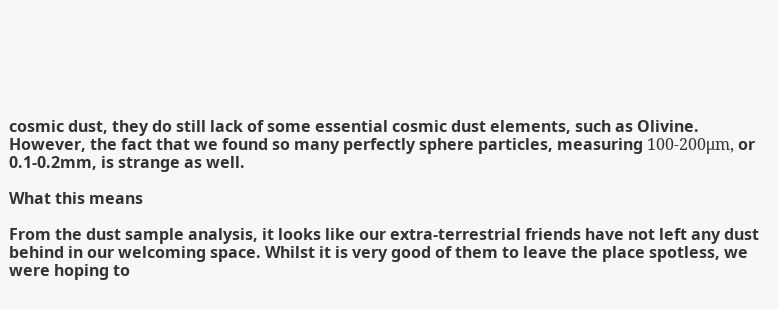cosmic dust, they do still lack of some essential cosmic dust elements, such as Olivine. However, the fact that we found so many perfectly sphere particles, measuring 100-200μm, or 0.1-0.2mm, is strange as well.

What this means

From the dust sample analysis, it looks like our extra-terrestrial friends have not left any dust behind in our welcoming space. Whilst it is very good of them to leave the place spotless, we were hoping to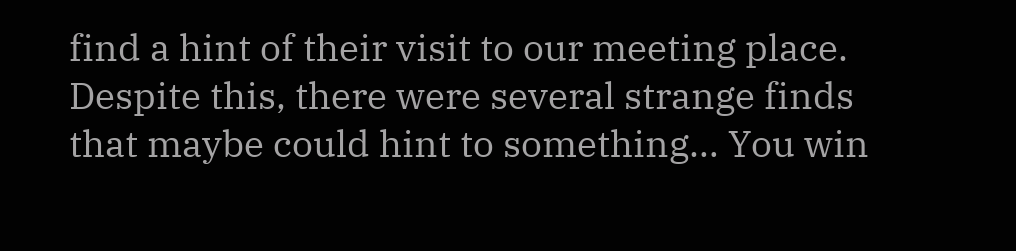find a hint of their visit to our meeting place. Despite this, there were several strange finds that maybe could hint to something… You win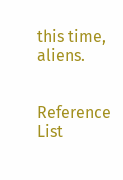this time, aliens.


Reference List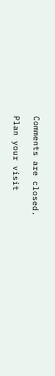Comments are closed.

Plan your visit